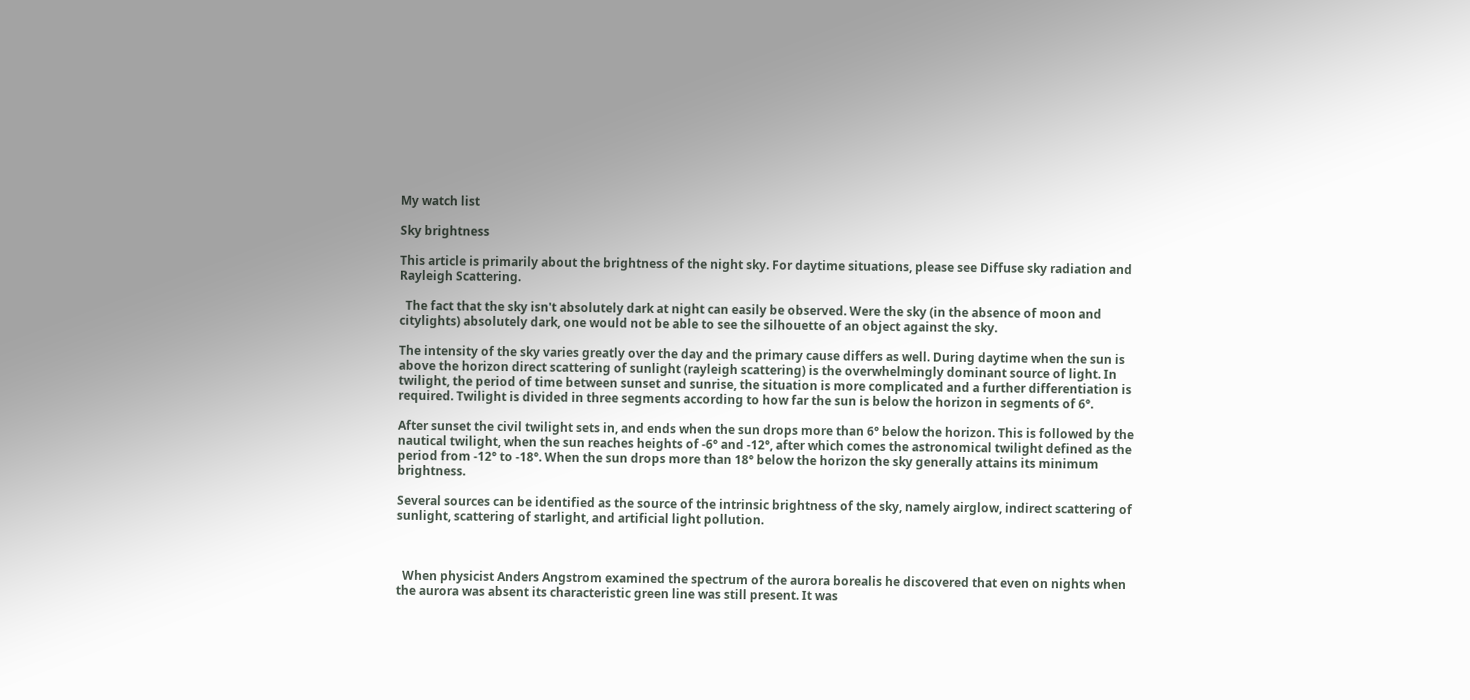My watch list

Sky brightness

This article is primarily about the brightness of the night sky. For daytime situations, please see Diffuse sky radiation and Rayleigh Scattering.

  The fact that the sky isn't absolutely dark at night can easily be observed. Were the sky (in the absence of moon and citylights) absolutely dark, one would not be able to see the silhouette of an object against the sky.

The intensity of the sky varies greatly over the day and the primary cause differs as well. During daytime when the sun is above the horizon direct scattering of sunlight (rayleigh scattering) is the overwhelmingly dominant source of light. In twilight, the period of time between sunset and sunrise, the situation is more complicated and a further differentiation is required. Twilight is divided in three segments according to how far the sun is below the horizon in segments of 6°.

After sunset the civil twilight sets in, and ends when the sun drops more than 6° below the horizon. This is followed by the nautical twilight, when the sun reaches heights of -6° and -12°, after which comes the astronomical twilight defined as the period from -12° to -18°. When the sun drops more than 18° below the horizon the sky generally attains its minimum brightness.

Several sources can be identified as the source of the intrinsic brightness of the sky, namely airglow, indirect scattering of sunlight, scattering of starlight, and artificial light pollution.



  When physicist Anders Angstrom examined the spectrum of the aurora borealis he discovered that even on nights when the aurora was absent its characteristic green line was still present. It was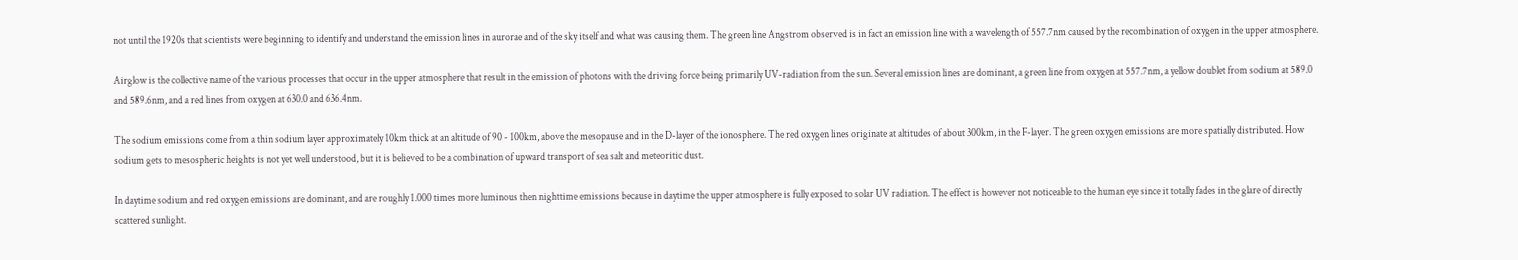not until the 1920s that scientists were beginning to identify and understand the emission lines in aurorae and of the sky itself and what was causing them. The green line Angstrom observed is in fact an emission line with a wavelength of 557.7nm caused by the recombination of oxygen in the upper atmosphere.

Airglow is the collective name of the various processes that occur in the upper atmosphere that result in the emission of photons with the driving force being primarily UV-radiation from the sun. Several emission lines are dominant, a green line from oxygen at 557.7nm, a yellow doublet from sodium at 589.0 and 589.6nm, and a red lines from oxygen at 630.0 and 636.4nm.

The sodium emissions come from a thin sodium layer approximately 10km thick at an altitude of 90 - 100km, above the mesopause and in the D-layer of the ionosphere. The red oxygen lines originate at altitudes of about 300km, in the F-layer. The green oxygen emissions are more spatially distributed. How sodium gets to mesospheric heights is not yet well understood, but it is believed to be a combination of upward transport of sea salt and meteoritic dust.

In daytime sodium and red oxygen emissions are dominant, and are roughly 1.000 times more luminous then nighttime emissions because in daytime the upper atmosphere is fully exposed to solar UV radiation. The effect is however not noticeable to the human eye since it totally fades in the glare of directly scattered sunlight.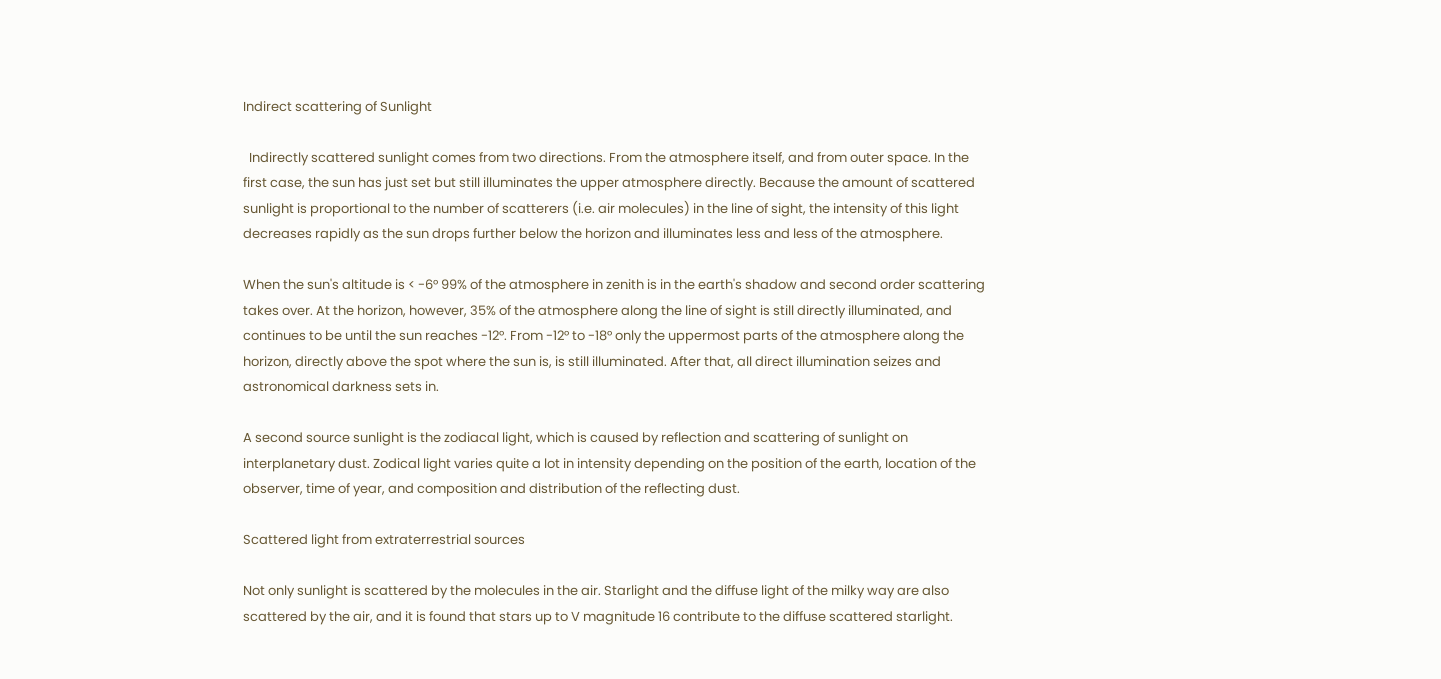Indirect scattering of Sunlight

  Indirectly scattered sunlight comes from two directions. From the atmosphere itself, and from outer space. In the first case, the sun has just set but still illuminates the upper atmosphere directly. Because the amount of scattered sunlight is proportional to the number of scatterers (i.e. air molecules) in the line of sight, the intensity of this light decreases rapidly as the sun drops further below the horizon and illuminates less and less of the atmosphere.

When the sun's altitude is < -6° 99% of the atmosphere in zenith is in the earth's shadow and second order scattering takes over. At the horizon, however, 35% of the atmosphere along the line of sight is still directly illuminated, and continues to be until the sun reaches -12°. From -12° to -18° only the uppermost parts of the atmosphere along the horizon, directly above the spot where the sun is, is still illuminated. After that, all direct illumination seizes and astronomical darkness sets in.

A second source sunlight is the zodiacal light, which is caused by reflection and scattering of sunlight on interplanetary dust. Zodical light varies quite a lot in intensity depending on the position of the earth, location of the observer, time of year, and composition and distribution of the reflecting dust.

Scattered light from extraterrestrial sources

Not only sunlight is scattered by the molecules in the air. Starlight and the diffuse light of the milky way are also scattered by the air, and it is found that stars up to V magnitude 16 contribute to the diffuse scattered starlight.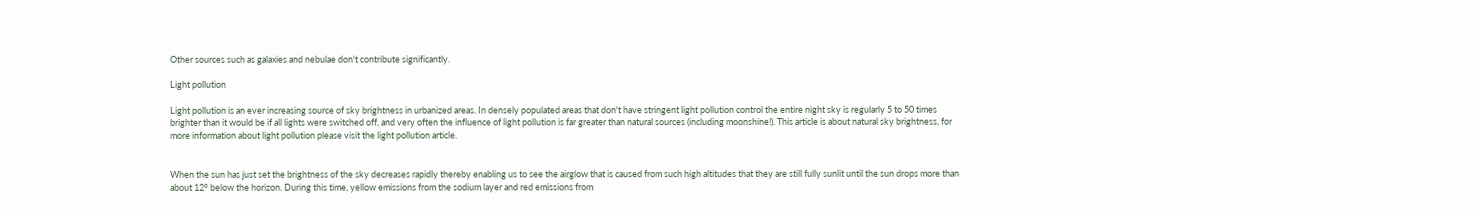Other sources such as galaxies and nebulae don't contribute significantly.

Light pollution

Light pollution is an ever increasing source of sky brightness in urbanized areas. In densely populated areas that don't have stringent light pollution control the entire night sky is regularly 5 to 50 times brighter than it would be if all lights were switched off, and very often the influence of light pollution is far greater than natural sources (including moonshine!). This article is about natural sky brightness, for more information about light pollution please visit the light pollution article.


When the sun has just set the brightness of the sky decreases rapidly thereby enabling us to see the airglow that is caused from such high altitudes that they are still fully sunlit until the sun drops more than about 12° below the horizon. During this time, yellow emissions from the sodium layer and red emissions from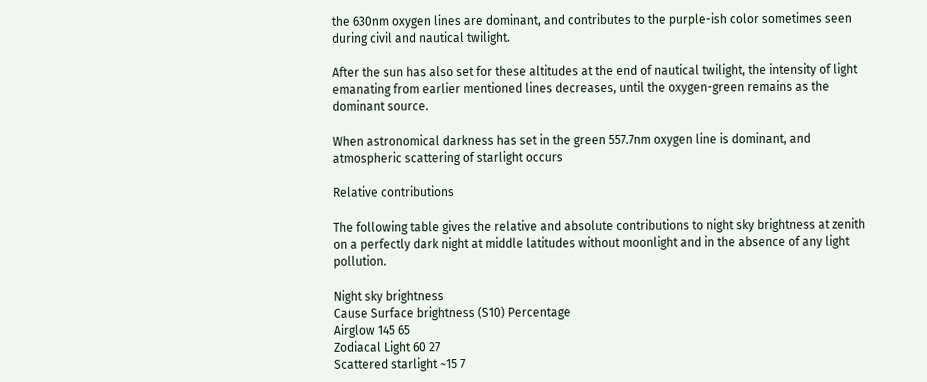the 630nm oxygen lines are dominant, and contributes to the purple-ish color sometimes seen during civil and nautical twilight.

After the sun has also set for these altitudes at the end of nautical twilight, the intensity of light emanating from earlier mentioned lines decreases, until the oxygen-green remains as the dominant source.

When astronomical darkness has set in the green 557.7nm oxygen line is dominant, and atmospheric scattering of starlight occurs

Relative contributions

The following table gives the relative and absolute contributions to night sky brightness at zenith on a perfectly dark night at middle latitudes without moonlight and in the absence of any light pollution.

Night sky brightness
Cause Surface brightness (S10) Percentage
Airglow 145 65
Zodiacal Light 60 27
Scattered starlight ~15 7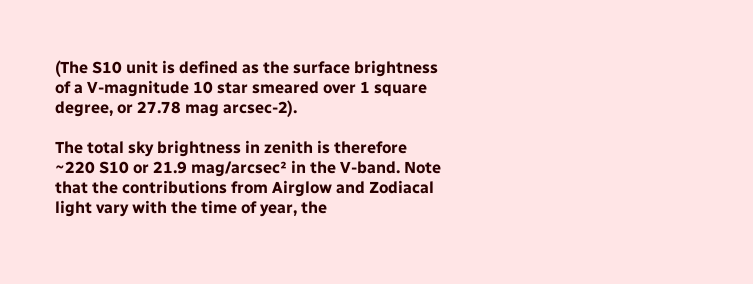(The S10 unit is defined as the surface brightness of a V-magnitude 10 star smeared over 1 square degree, or 27.78 mag arcsec-2).

The total sky brightness in zenith is therefore ~220 S10 or 21.9 mag/arcsec² in the V-band. Note that the contributions from Airglow and Zodiacal light vary with the time of year, the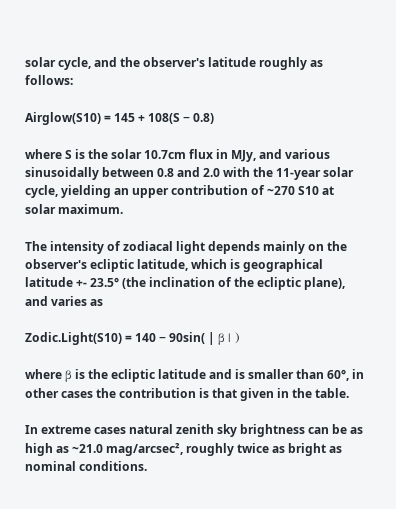solar cycle, and the observer's latitude roughly as follows:

Airglow(S10) = 145 + 108(S − 0.8)

where S is the solar 10.7cm flux in MJy, and various sinusoidally between 0.8 and 2.0 with the 11-year solar cycle, yielding an upper contribution of ~270 S10 at solar maximum.

The intensity of zodiacal light depends mainly on the observer's ecliptic latitude, which is geographical latitude +- 23.5° (the inclination of the ecliptic plane), and varies as

Zodic.Light(S10) = 140 − 90sin( | β | )

where β is the ecliptic latitude and is smaller than 60°, in other cases the contribution is that given in the table.

In extreme cases natural zenith sky brightness can be as high as ~21.0 mag/arcsec², roughly twice as bright as nominal conditions.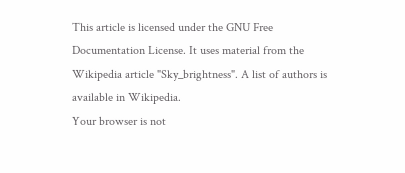This article is licensed under the GNU Free Documentation License. It uses material from the Wikipedia article "Sky_brightness". A list of authors is available in Wikipedia.
Your browser is not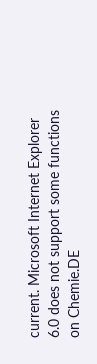current. Microsoft Internet Explorer 6.0 does not support some functions on Chemie.DE